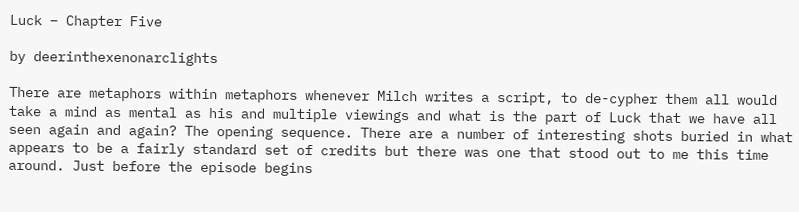Luck – Chapter Five

by deerinthexenonarclights

There are metaphors within metaphors whenever Milch writes a script, to de-cypher them all would take a mind as mental as his and multiple viewings and what is the part of Luck that we have all seen again and again? The opening sequence. There are a number of interesting shots buried in what appears to be a fairly standard set of credits but there was one that stood out to me this time around. Just before the episode begins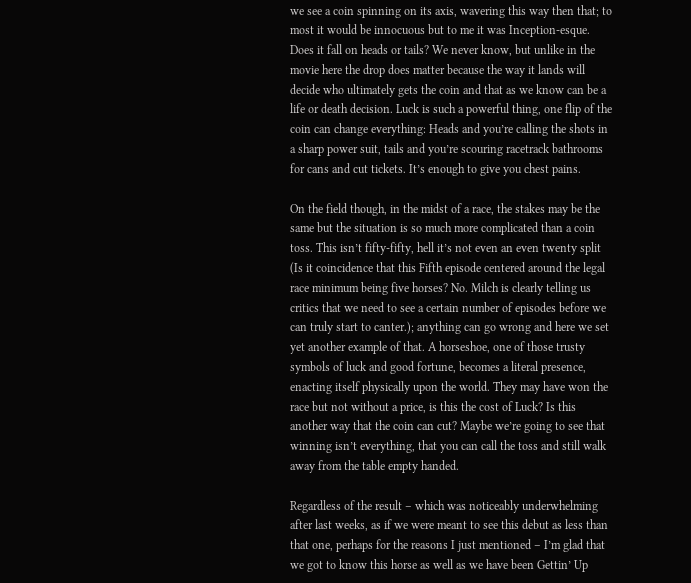we see a coin spinning on its axis, wavering this way then that; to most it would be innocuous but to me it was Inception-esque. Does it fall on heads or tails? We never know, but unlike in the movie here the drop does matter because the way it lands will decide who ultimately gets the coin and that as we know can be a life or death decision. Luck is such a powerful thing, one flip of the coin can change everything: Heads and you’re calling the shots in a sharp power suit, tails and you’re scouring racetrack bathrooms for cans and cut tickets. It’s enough to give you chest pains.

On the field though, in the midst of a race, the stakes may be the same but the situation is so much more complicated than a coin toss. This isn’t fifty-fifty, hell it’s not even an even twenty split (Is it coincidence that this Fifth episode centered around the legal race minimum being five horses? No. Milch is clearly telling us critics that we need to see a certain number of episodes before we can truly start to canter.); anything can go wrong and here we set yet another example of that. A horseshoe, one of those trusty symbols of luck and good fortune, becomes a literal presence, enacting itself physically upon the world. They may have won the race but not without a price, is this the cost of Luck? Is this another way that the coin can cut? Maybe we’re going to see that winning isn’t everything, that you can call the toss and still walk away from the table empty handed.

Regardless of the result – which was noticeably underwhelming after last weeks, as if we were meant to see this debut as less than that one, perhaps for the reasons I just mentioned – I’m glad that we got to know this horse as well as we have been Gettin’ Up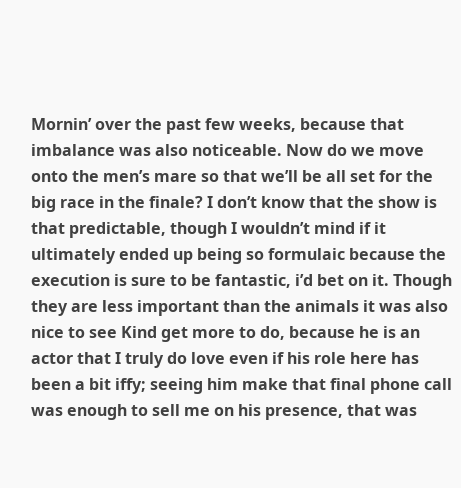Mornin’ over the past few weeks, because that imbalance was also noticeable. Now do we move onto the men’s mare so that we’ll be all set for the big race in the finale? I don’t know that the show is that predictable, though I wouldn’t mind if it ultimately ended up being so formulaic because the execution is sure to be fantastic, i’d bet on it. Though they are less important than the animals it was also nice to see Kind get more to do, because he is an actor that I truly do love even if his role here has been a bit iffy; seeing him make that final phone call was enough to sell me on his presence, that was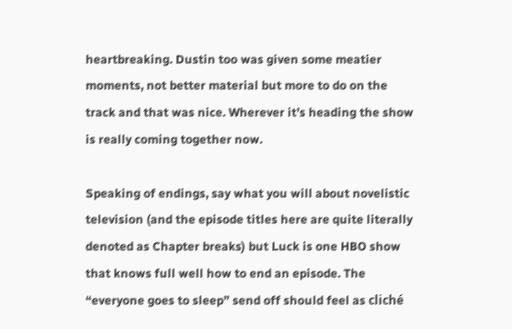heartbreaking. Dustin too was given some meatier moments, not better material but more to do on the track and that was nice. Wherever it’s heading the show is really coming together now.

Speaking of endings, say what you will about novelistic television (and the episode titles here are quite literally denoted as Chapter breaks) but Luck is one HBO show that knows full well how to end an episode. The “everyone goes to sleep” send off should feel as cliché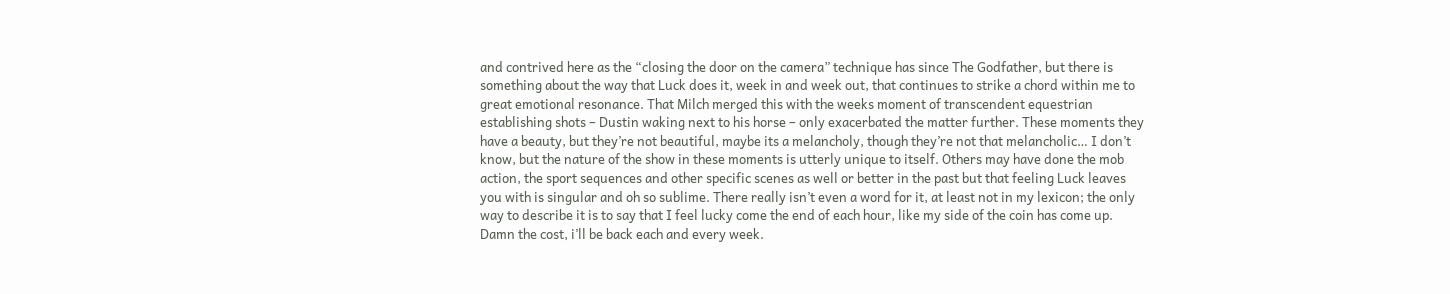and contrived here as the “closing the door on the camera” technique has since The Godfather, but there is something about the way that Luck does it, week in and week out, that continues to strike a chord within me to great emotional resonance. That Milch merged this with the weeks moment of transcendent equestrian establishing shots – Dustin waking next to his horse – only exacerbated the matter further. These moments they have a beauty, but they’re not beautiful, maybe its a melancholy, though they’re not that melancholic… I don’t know, but the nature of the show in these moments is utterly unique to itself. Others may have done the mob action, the sport sequences and other specific scenes as well or better in the past but that feeling Luck leaves you with is singular and oh so sublime. There really isn’t even a word for it, at least not in my lexicon; the only way to describe it is to say that I feel lucky come the end of each hour, like my side of the coin has come up. Damn the cost, i’ll be back each and every week.